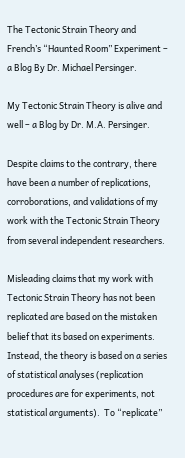The Tectonic Strain Theory and French’s “Haunted Room” Experiment – a Blog By Dr. Michael Persinger.

My Tectonic Strain Theory is alive and well – a Blog by Dr. M.A. Persinger.

Despite claims to the contrary, there have been a number of replications, corroborations, and validations of my work with the Tectonic Strain Theory from several independent researchers.

Misleading claims that my work with Tectonic Strain Theory has not been replicated are based on the mistaken belief that its based on experiments.   Instead, the theory is based on a series of statistical analyses (replication procedures are for experiments, not statistical arguments).  To “replicate”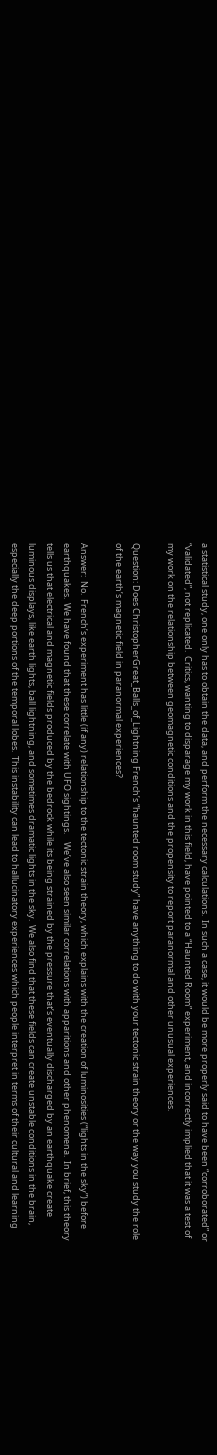a statistical study, one only has to obtain the data, and perform the necessary calculations.  In such a case, it would be more properly said to have been “corroborated” or “validated”, not replicated.  Critics, wanting to disparage my work in this field, have pointed to a “Haunted Room” experiment, and incorrectly implied that it was a test of my work on the relationship between geomagnetic conditions and the propensity to report paranormal and other unusual experiences.

Question: Does ChristopherGreat_Balls_of_Lightning French’s “haunted room study” have anything to do with your tectonic strain theory or the way you study the role of the earth’s magnetic field in paranormal experiences?

Answer:  No.  French’s experiment has little (if any) relationship to the tectonic strain theory, which explains with the creation of luminosities (“lights in the sky”) before earthquakes.  We have found that these correlate with UFO sightings.    We’ve also seen similar correlations with apparitions and other phenomena.  In brief, this theory tells us that electrical and magnetic fields produced by the bedrock while its being strained by the pressure that’s eventually discharged by an earthquake create luminous displays, like earth lights, ball lightning, and sometimes dramatic lights in the sky.  We also find that these fields can create unstable conditions in the brain, especially the deep portions of the temporal lobes.  This instability can lead to hallucinatory experiences which people interpret in terms of their cultural and learning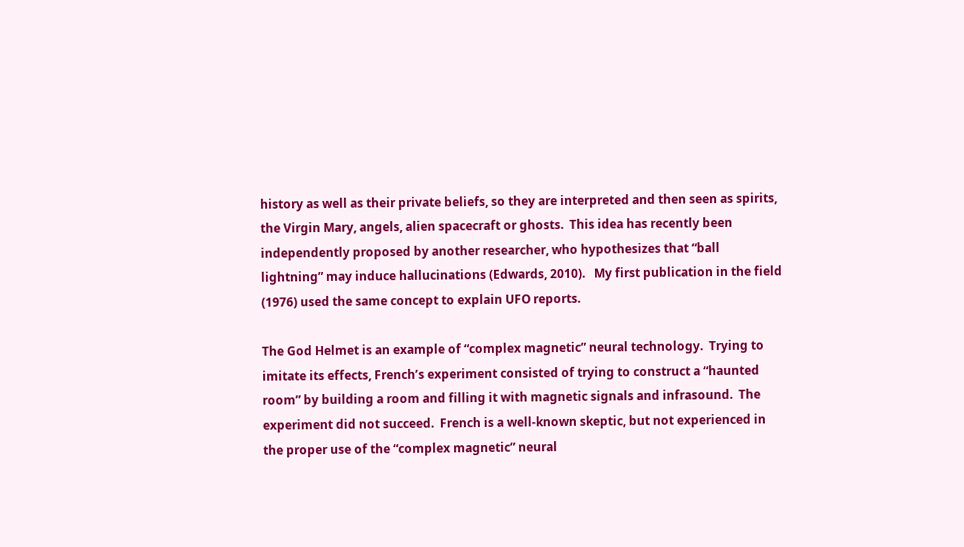history as well as their private beliefs, so they are interpreted and then seen as spirits, the Virgin Mary, angels, alien spacecraft or ghosts.  This idea has recently been independently proposed by another researcher, who hypothesizes that “ball lightning” may induce hallucinations (Edwards, 2010).   My first publication in the field (1976) used the same concept to explain UFO reports.

The God Helmet is an example of “complex magnetic” neural technology.  Trying to imitate its effects, French’s experiment consisted of trying to construct a “haunted room” by building a room and filling it with magnetic signals and infrasound.  The experiment did not succeed.  French is a well-known skeptic, but not experienced in the proper use of the “complex magnetic” neural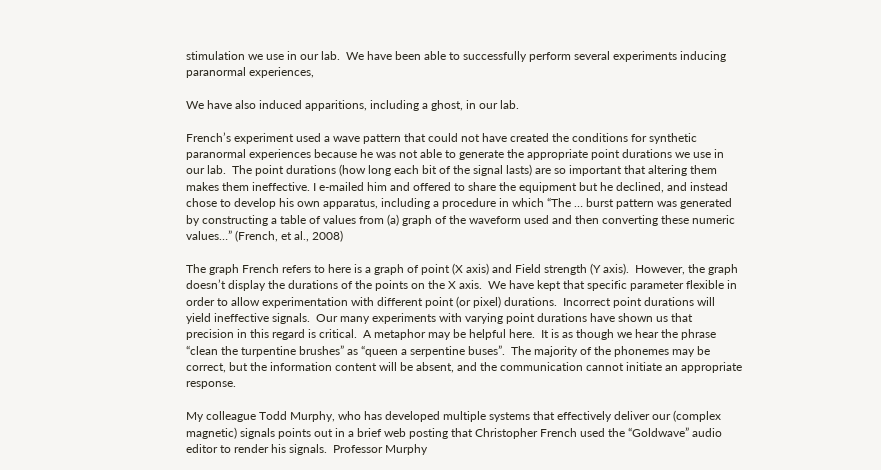stimulation we use in our lab.  We have been able to successfully perform several experiments inducing paranormal experiences,

We have also induced apparitions, including a ghost, in our lab.

French’s experiment used a wave pattern that could not have created the conditions for synthetic paranormal experiences because he was not able to generate the appropriate point durations we use in our lab.  The point durations (how long each bit of the signal lasts) are so important that altering them makes them ineffective. I e-mailed him and offered to share the equipment but he declined, and instead chose to develop his own apparatus, including a procedure in which “The … burst pattern was generated by constructing a table of values from (a) graph of the waveform used and then converting these numeric values…” (French, et al., 2008)

The graph French refers to here is a graph of point (X axis) and Field strength (Y axis).  However, the graph doesn’t display the durations of the points on the X axis.  We have kept that specific parameter flexible in order to allow experimentation with different point (or pixel) durations.  Incorrect point durations will yield ineffective signals.  Our many experiments with varying point durations have shown us that precision in this regard is critical.  A metaphor may be helpful here.  It is as though we hear the phrase “clean the turpentine brushes” as “queen a serpentine buses”.  The majority of the phonemes may be correct, but the information content will be absent, and the communication cannot initiate an appropriate response.

My colleague Todd Murphy, who has developed multiple systems that effectively deliver our (complex magnetic) signals points out in a brief web posting that Christopher French used the “Goldwave” audio editor to render his signals.  Professor Murphy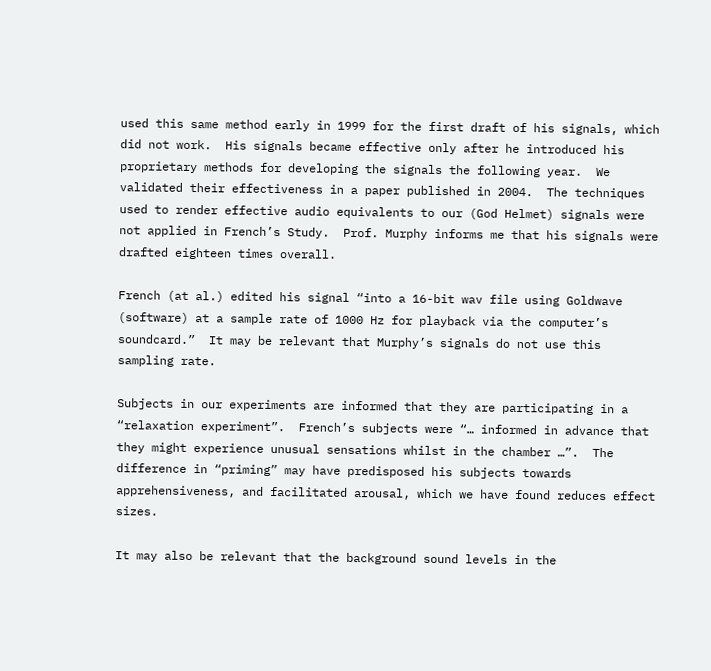used this same method early in 1999 for the first draft of his signals, which did not work.  His signals became effective only after he introduced his proprietary methods for developing the signals the following year.  We validated their effectiveness in a paper published in 2004.  The techniques used to render effective audio equivalents to our (God Helmet) signals were not applied in French’s Study.  Prof. Murphy informs me that his signals were drafted eighteen times overall.

French (at al.) edited his signal “into a 16-bit wav file using Goldwave (software) at a sample rate of 1000 Hz for playback via the computer’s soundcard.”  It may be relevant that Murphy’s signals do not use this sampling rate.

Subjects in our experiments are informed that they are participating in a “relaxation experiment”.  French’s subjects were “… informed in advance that they might experience unusual sensations whilst in the chamber …”.  The difference in “priming” may have predisposed his subjects towards apprehensiveness, and facilitated arousal, which we have found reduces effect sizes.

It may also be relevant that the background sound levels in the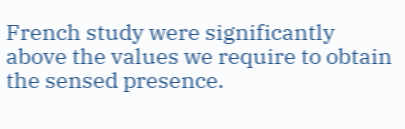French study were significantly above the values we require to obtain the sensed presence.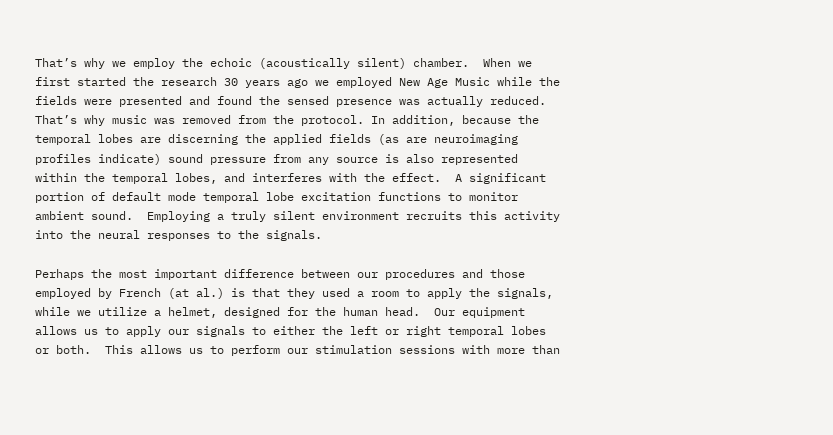That’s why we employ the echoic (acoustically silent) chamber.  When we first started the research 30 years ago we employed New Age Music while the fields were presented and found the sensed presence was actually reduced. That’s why music was removed from the protocol. In addition, because the temporal lobes are discerning the applied fields (as are neuroimaging profiles indicate) sound pressure from any source is also represented within the temporal lobes, and interferes with the effect.  A significant portion of default mode temporal lobe excitation functions to monitor ambient sound.  Employing a truly silent environment recruits this activity into the neural responses to the signals.

Perhaps the most important difference between our procedures and those employed by French (at al.) is that they used a room to apply the signals, while we utilize a helmet, designed for the human head.  Our equipment allows us to apply our signals to either the left or right temporal lobes or both.  This allows us to perform our stimulation sessions with more than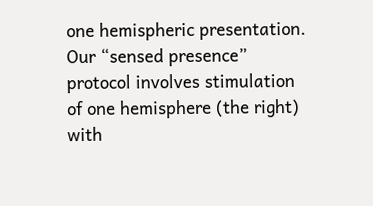one hemispheric presentation.  Our “sensed presence” protocol involves stimulation of one hemisphere (the right) with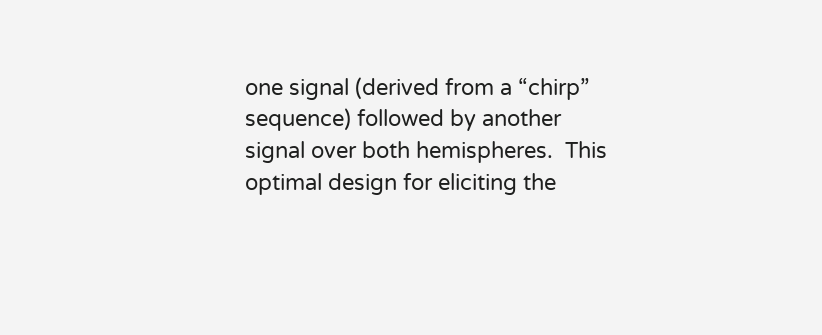one signal (derived from a “chirp” sequence) followed by another signal over both hemispheres.  This optimal design for eliciting the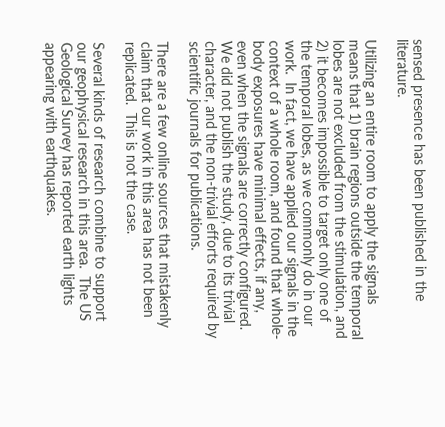sensed presence has been published in the literature.

Utilizing an entire room to apply the signals means that 1) brain regions outside the temporal lobes are not excluded from the stimulation, and 2) it becomes impossible to target only one of the temporal lobes, as we commonly do in our work.  In fact, we have applied our signals in the context of a whole room, and found that whole-body exposures have minimal effects, if any, even when the signals are correctly configured.  We did not publish the study, due to its trivial character, and the non-trivial efforts required by scientific journals for publications.

There are a few online sources that mistakenly claim that our work in this area has not been replicated.  This is not the case.

Several kinds of research combine to support our geophysical research in this area.  The US Geological Survey has reported earth lights appearing with earthquakes.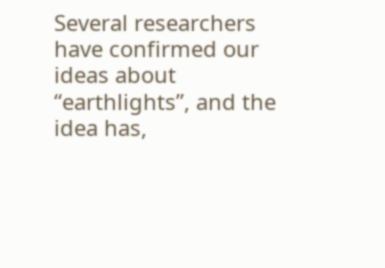Several researchers have confirmed our ideas about “earthlights”, and the idea has,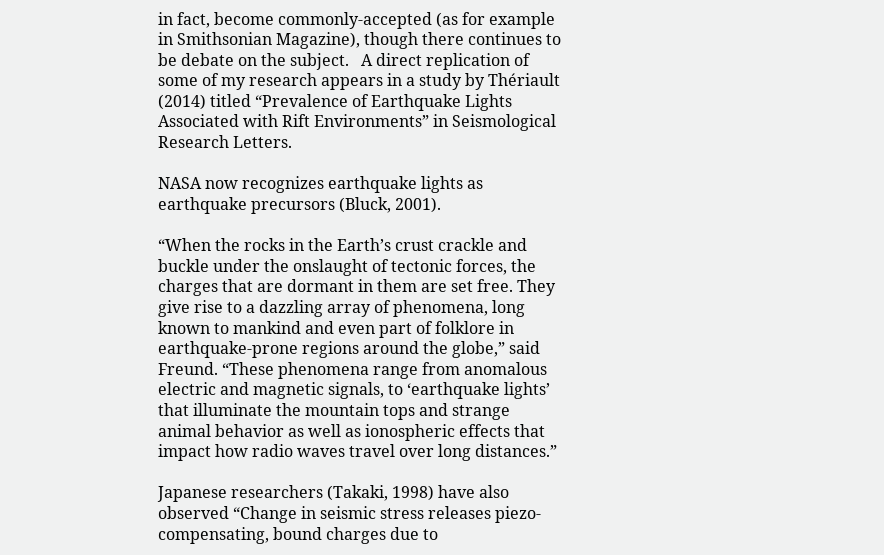in fact, become commonly-accepted (as for example in Smithsonian Magazine), though there continues to be debate on the subject.   A direct replication of some of my research appears in a study by Thériault (2014) titled “Prevalence of Earthquake Lights Associated with Rift Environments” in Seismological Research Letters.

NASA now recognizes earthquake lights as earthquake precursors (Bluck, 2001).

“When the rocks in the Earth’s crust crackle and buckle under the onslaught of tectonic forces, the charges that are dormant in them are set free. They give rise to a dazzling array of phenomena, long known to mankind and even part of folklore in earthquake-prone regions around the globe,” said Freund. “These phenomena range from anomalous electric and magnetic signals, to ‘earthquake lights’ that illuminate the mountain tops and strange animal behavior as well as ionospheric effects that impact how radio waves travel over long distances.”

Japanese researchers (Takaki, 1998) have also observed “Change in seismic stress releases piezo-compensating, bound charges due to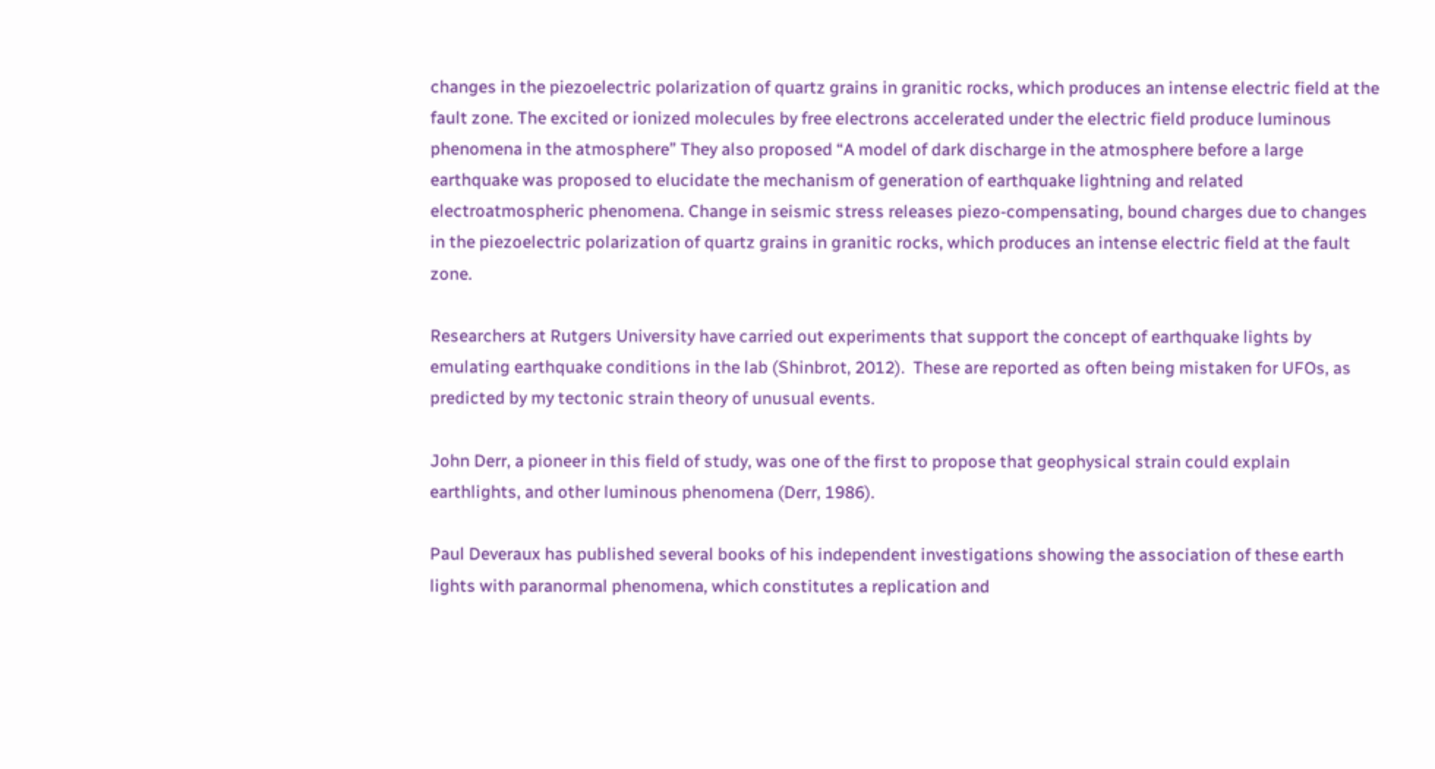changes in the piezoelectric polarization of quartz grains in granitic rocks, which produces an intense electric field at the fault zone. The excited or ionized molecules by free electrons accelerated under the electric field produce luminous phenomena in the atmosphere” They also proposed “A model of dark discharge in the atmosphere before a large earthquake was proposed to elucidate the mechanism of generation of earthquake lightning and related electroatmospheric phenomena. Change in seismic stress releases piezo-compensating, bound charges due to changes in the piezoelectric polarization of quartz grains in granitic rocks, which produces an intense electric field at the fault zone.

Researchers at Rutgers University have carried out experiments that support the concept of earthquake lights by emulating earthquake conditions in the lab (Shinbrot, 2012).  These are reported as often being mistaken for UFOs, as predicted by my tectonic strain theory of unusual events.

John Derr, a pioneer in this field of study, was one of the first to propose that geophysical strain could explain earthlights, and other luminous phenomena (Derr, 1986).

Paul Deveraux has published several books of his independent investigations showing the association of these earth lights with paranormal phenomena, which constitutes a replication and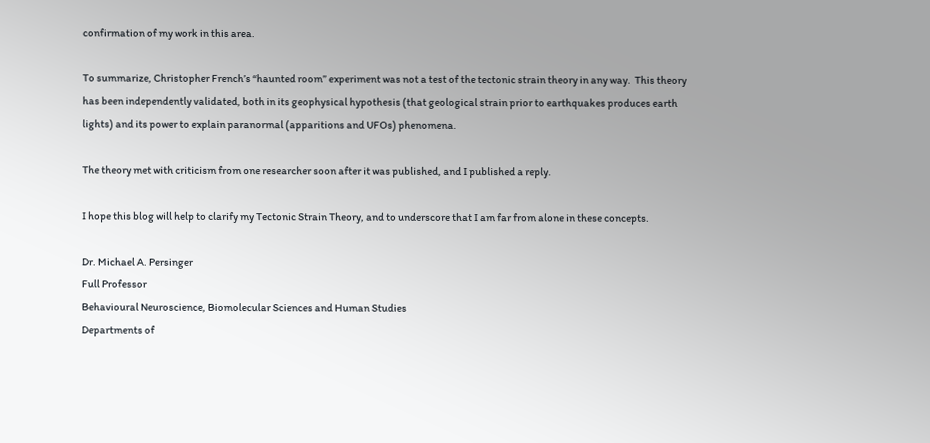confirmation of my work in this area.

To summarize, Christopher French’s “haunted room” experiment was not a test of the tectonic strain theory in any way.  This theory has been independently validated, both in its geophysical hypothesis (that geological strain prior to earthquakes produces earth lights) and its power to explain paranormal (apparitions and UFOs) phenomena.

The theory met with criticism from one researcher soon after it was published, and I published a reply.

I hope this blog will help to clarify my Tectonic Strain Theory, and to underscore that I am far from alone in these concepts.

Dr. Michael A. Persinger
Full Professor
Behavioural Neuroscience, Biomolecular Sciences and Human Studies
Departments of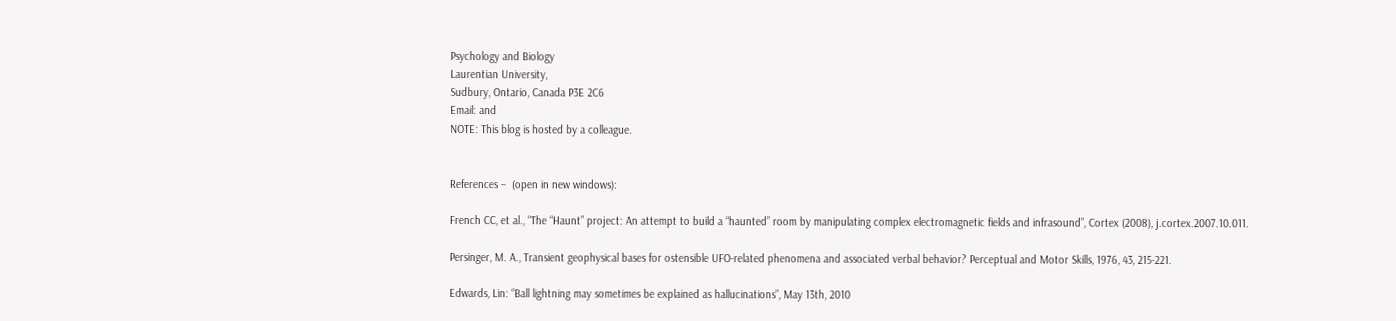Psychology and Biology
Laurentian University,
Sudbury, Ontario, Canada P3E 2C6
Email: and
NOTE: This blog is hosted by a colleague.


References –  (open in new windows):

French CC, et al., “The “Haunt” project: An attempt to build a “haunted” room by manipulating complex electromagnetic fields and infrasound”, Cortex (2008), j.cortex.2007.10.011.

Persinger, M. A., Transient geophysical bases for ostensible UFO-related phenomena and associated verbal behavior? Perceptual and Motor Skills, 1976, 43, 215-221.

Edwards, Lin: “Ball lightning may sometimes be explained as hallucinations”, May 13th, 2010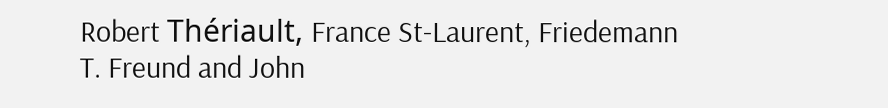Robert Thériault, France St-Laurent, Friedemann T. Freund and John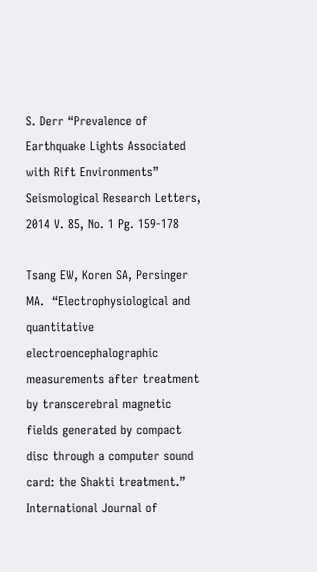S. Derr “Prevalence of Earthquake Lights Associated with Rift Environments” Seismological Research Letters, 2014 V. 85, No. 1 Pg. 159-178

Tsang EW, Koren SA, Persinger MA.  “Electrophysiological and quantitative electroencephalographic measurements after treatment by transcerebral magnetic fields generated by compact disc through a computer sound card: the Shakti treatment.”  International Journal of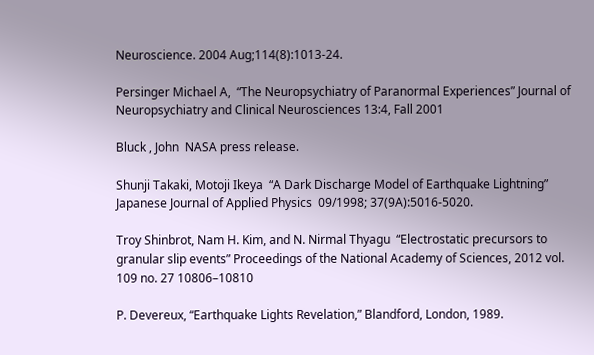Neuroscience. 2004 Aug;114(8):1013-24.

Persinger Michael A,  “The Neuropsychiatry of Paranormal Experiences” Journal of Neuropsychiatry and Clinical Neurosciences 13:4, Fall 2001

Bluck , John  NASA press release.

Shunji Takaki, Motoji Ikeya  “A Dark Discharge Model of Earthquake Lightning”  Japanese Journal of Applied Physics  09/1998; 37(9A):5016-5020.

Troy Shinbrot, Nam H. Kim, and N. Nirmal Thyagu  “Electrostatic precursors to granular slip events” Proceedings of the National Academy of Sciences, 2012 vol. 109 no. 27 10806–10810

P. Devereux, “Earthquake Lights Revelation,” Blandford, London, 1989.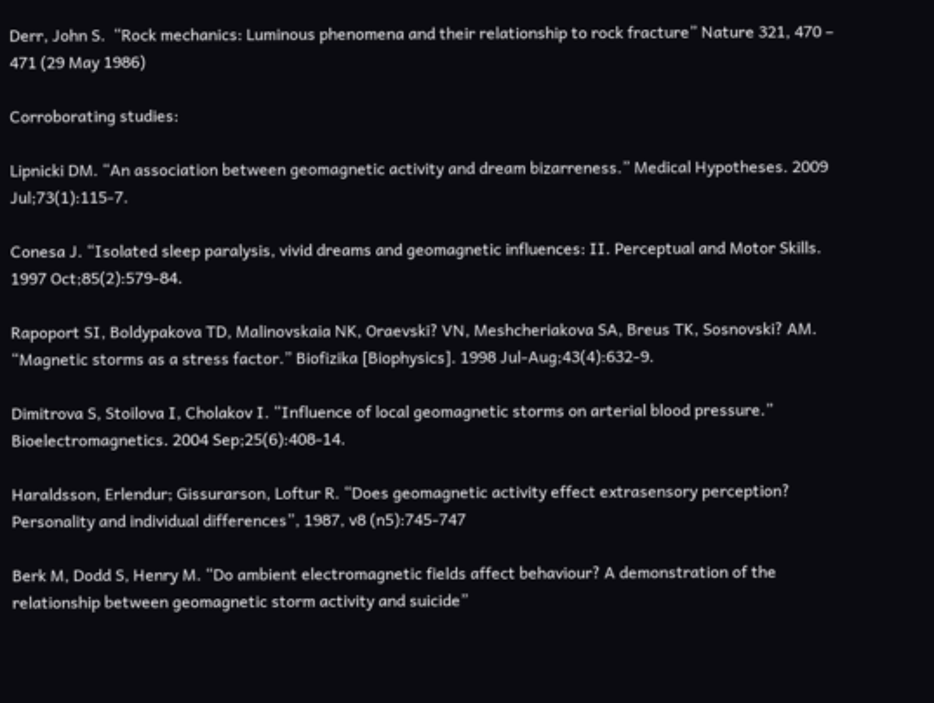Derr, John S.  “Rock mechanics: Luminous phenomena and their relationship to rock fracture” Nature 321, 470 – 471 (29 May 1986)

Corroborating studies:

Lipnicki DM. “An association between geomagnetic activity and dream bizarreness.” Medical Hypotheses. 2009 Jul;73(1):115-7.

Conesa J. “Isolated sleep paralysis, vivid dreams and geomagnetic influences: II. Perceptual and Motor Skills. 1997 Oct;85(2):579-84.

Rapoport SI, Boldypakova TD, Malinovskaia NK, Oraevski? VN, Meshcheriakova SA, Breus TK, Sosnovski? AM. “Magnetic storms as a stress factor.” Biofizika [Biophysics]. 1998 Jul-Aug;43(4):632-9.

Dimitrova S, Stoilova I, Cholakov I. “Influence of local geomagnetic storms on arterial blood pressure.” Bioelectromagnetics. 2004 Sep;25(6):408-14.

Haraldsson, Erlendur; Gissurarson, Loftur R. “Does geomagnetic activity effect extrasensory perception? Personality and individual differences”, 1987, v8 (n5):745-747

Berk M, Dodd S, Henry M. “Do ambient electromagnetic fields affect behaviour? A demonstration of the relationship between geomagnetic storm activity and suicide”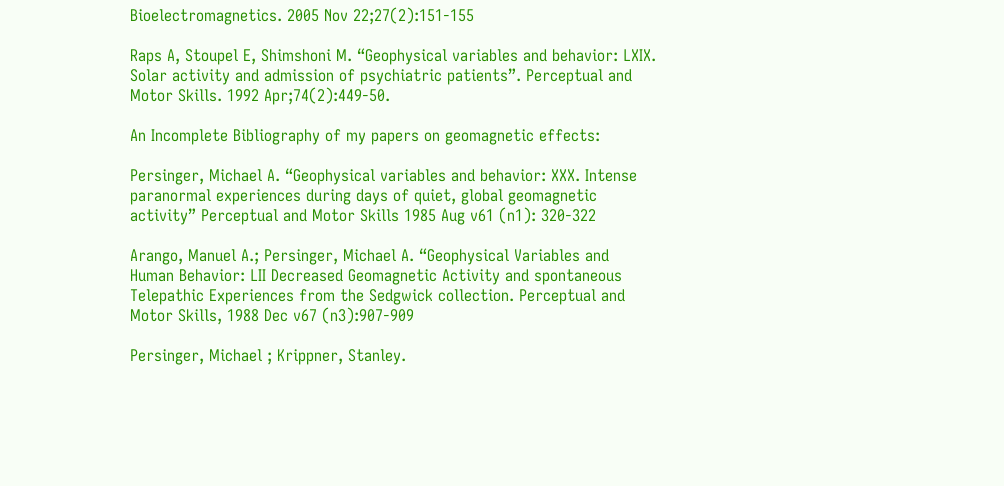Bioelectromagnetics. 2005 Nov 22;27(2):151-155

Raps A, Stoupel E, Shimshoni M. “Geophysical variables and behavior: LXIX. Solar activity and admission of psychiatric patients”. Perceptual and Motor Skills. 1992 Apr;74(2):449-50.

An Incomplete Bibliography of my papers on geomagnetic effects:

Persinger, Michael A. “Geophysical variables and behavior: XXX. Intense paranormal experiences during days of quiet, global geomagnetic activity” Perceptual and Motor Skills 1985 Aug v61 (n1): 320-322

Arango, Manuel A.; Persinger, Michael A. “Geophysical Variables and Human Behavior: LII Decreased Geomagnetic Activity and spontaneous Telepathic Experiences from the Sedgwick collection. Perceptual and Motor Skills, 1988 Dec v67 (n3):907-909

Persinger, Michael ; Krippner, Stanley.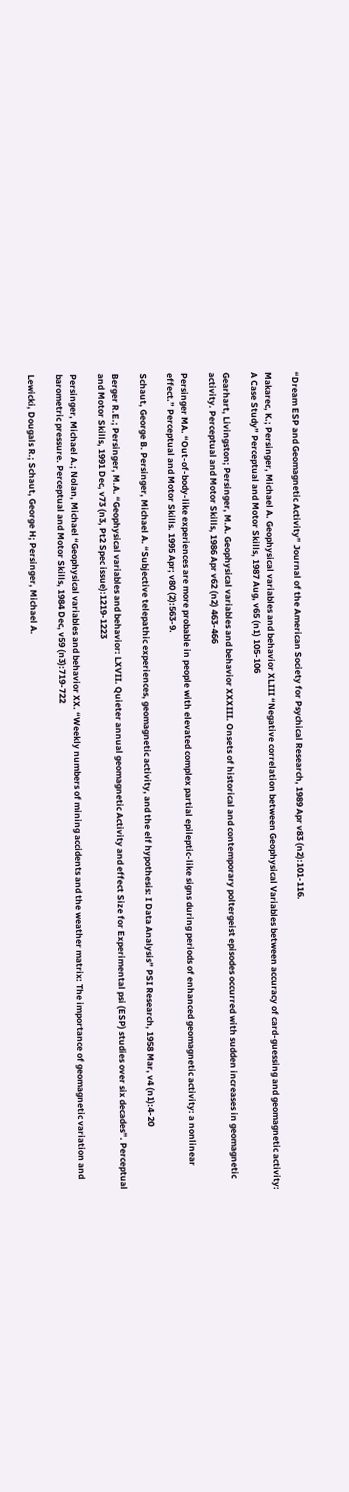“Dream ESP and Geomagnetic Activity” Journal of the American Society for Psychical Research, 1989 Apr v83 (n2):101-116.

Makarec, K.; Persinger, Michael A. Geophysical variables and behavior XLIII “Negative correlation between Geophysical Variables between accuracy of card-guessing and geomagnetic activity: A Case Study” Perceptual and Motor Skills, 1987 Aug, v65 (n1) 105-106

Gearhart, Livingston; Persinger, M.A. Geophysical variables and behavior XXXIII. Onsets of historical and contemporary poltergeist episodes occurred with sudden increases in geomagnetic activity. Perceptual and Motor Skills, 1986 Apr v62 (n2) 463-466

Persinger MA. “Out-of-body-like experiences are more probable in people with elevated complex partial epileptic-like signs during periods of enhanced geomagnetic activity: a nonlinear effect.” Perceptual and Motor Skills. 1995 Apr; v80 (2):563-9.

Schaut, George B. Persinger, Michael A. “Subjective telepathic experiences, geomagnetic activity, and the elf hypothesis: I Data Analysis” PSI Research, 1958 Mar, v4 (n1):4-20

Berger R.E.; Persinger, M.A. “Geophysical variables and behavior: LXVII. Quieter annual geomagnetic Activity and effect Size for Experimental psi (ESP) studies over six decades”. Perceptual and Motor Skills, 1991 Dec, v73 (n3, Pt2 Spec issue):1219-1223

Persinger, Michael A.; Nolan, Michael “Geophysical variables and behavior XX. “Weekly numbers of mining accidents and the weather matrix: The importance of geomagnetic variation and barometric pressure. Perceptual and Motor Skills, 1984 Dec, v59 (n3):719-722

Lewicki, Dougals R.; Schaut, George H; Persinger, Michael A.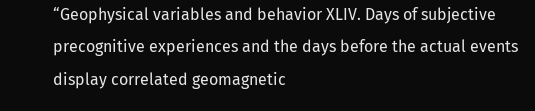“Geophysical variables and behavior XLIV. Days of subjective precognitive experiences and the days before the actual events display correlated geomagnetic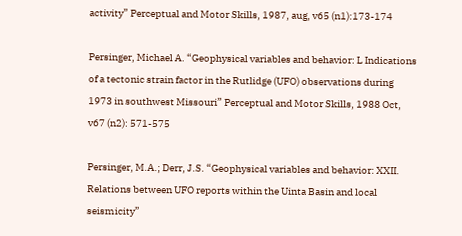activity” Perceptual and Motor Skills, 1987, aug, v65 (n1):173-174

Persinger, Michael A. “Geophysical variables and behavior: L Indications of a tectonic strain factor in the Rutlidge (UFO) observations during 1973 in southwest Missouri” Perceptual and Motor Skills, 1988 Oct, v67 (n2): 571-575

Persinger, M.A.; Derr, J.S. “Geophysical variables and behavior: XXII. Relations between UFO reports within the Uinta Basin and local seismicity”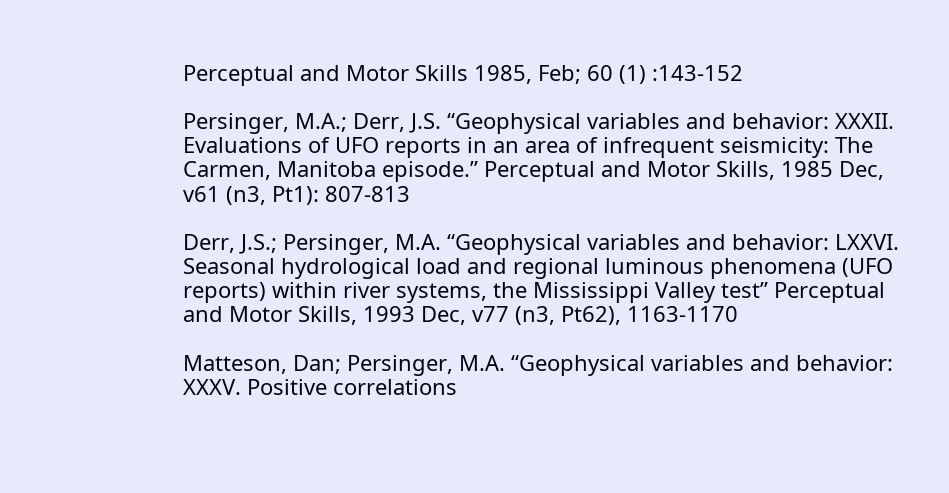Perceptual and Motor Skills 1985, Feb; 60 (1) :143-152

Persinger, M.A.; Derr, J.S. “Geophysical variables and behavior: XXXII. Evaluations of UFO reports in an area of infrequent seismicity: The Carmen, Manitoba episode.” Perceptual and Motor Skills, 1985 Dec, v61 (n3, Pt1): 807-813

Derr, J.S.; Persinger, M.A. “Geophysical variables and behavior: LXXVI. Seasonal hydrological load and regional luminous phenomena (UFO reports) within river systems, the Mississippi Valley test” Perceptual and Motor Skills, 1993 Dec, v77 (n3, Pt62), 1163-1170

Matteson, Dan; Persinger, M.A. “Geophysical variables and behavior: XXXV. Positive correlations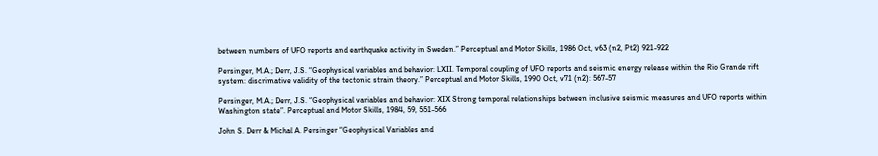between numbers of UFO reports and earthquake activity in Sweden.” Perceptual and Motor Skills, 1986 Oct, v63 (n2, Pt2) 921-922

Persinger, M.A.; Derr, J.S. “Geophysical variables and behavior: LXII. Temporal coupling of UFO reports and seismic energy release within the Rio Grande rift system: discrimative validity of the tectonic strain theory.” Perceptual and Motor Skills, 1990 Oct, v71 (n2): 567-57

Persinger, M.A.; Derr, J.S. “Geophysical variables and behavior: XIX Strong temporal relationships between inclusive seismic measures and UFO reports within Washington state”. Perceptual and Motor Skills, 1984, 59, 551-566

John S. Derr & Michal A. Persinger “Geophysical Variables and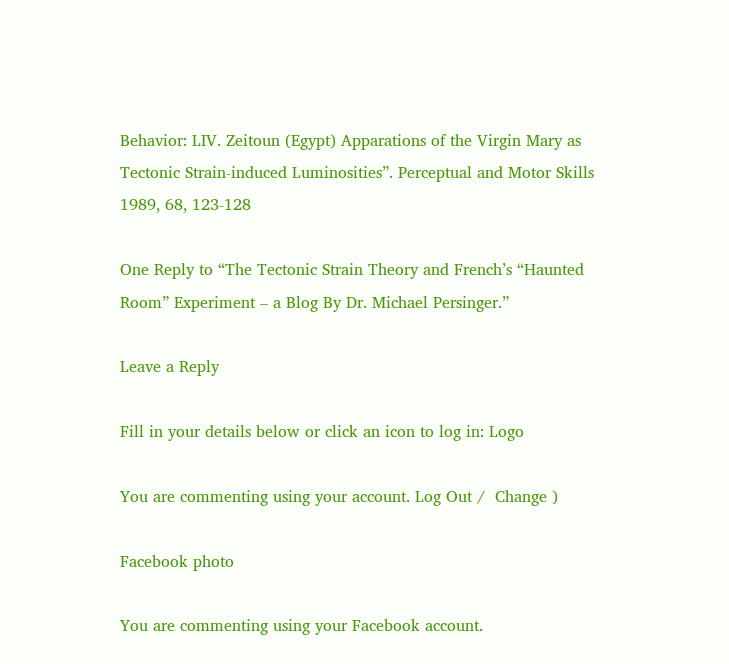Behavior: LIV. Zeitoun (Egypt) Apparations of the Virgin Mary as Tectonic Strain-induced Luminosities”. Perceptual and Motor Skills 1989, 68, 123-128

One Reply to “The Tectonic Strain Theory and French’s “Haunted Room” Experiment – a Blog By Dr. Michael Persinger.”

Leave a Reply

Fill in your details below or click an icon to log in: Logo

You are commenting using your account. Log Out /  Change )

Facebook photo

You are commenting using your Facebook account.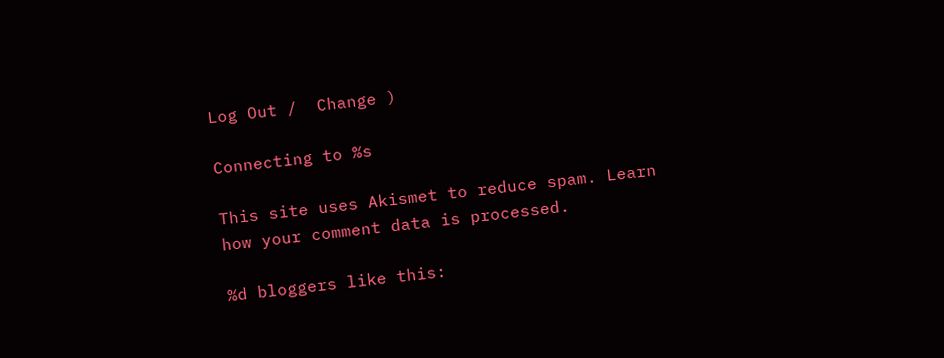Log Out /  Change )

Connecting to %s

This site uses Akismet to reduce spam. Learn how your comment data is processed.

%d bloggers like this: